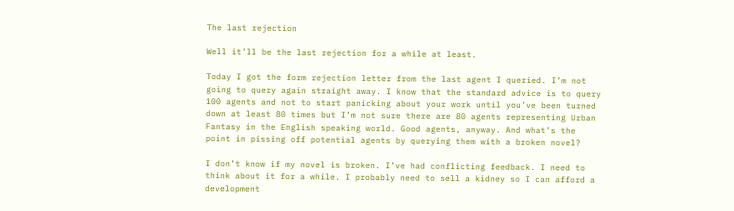The last rejection

Well it’ll be the last rejection for a while at least.

Today I got the form rejection letter from the last agent I queried. I’m not going to query again straight away. I know that the standard advice is to query 100 agents and not to start panicking about your work until you’ve been turned down at least 80 times but I’m not sure there are 80 agents representing Urban Fantasy in the English speaking world. Good agents, anyway. And what’s the point in pissing off potential agents by querying them with a broken novel?

I don’t know if my novel is broken. I’ve had conflicting feedback. I need to think about it for a while. I probably need to sell a kidney so I can afford a development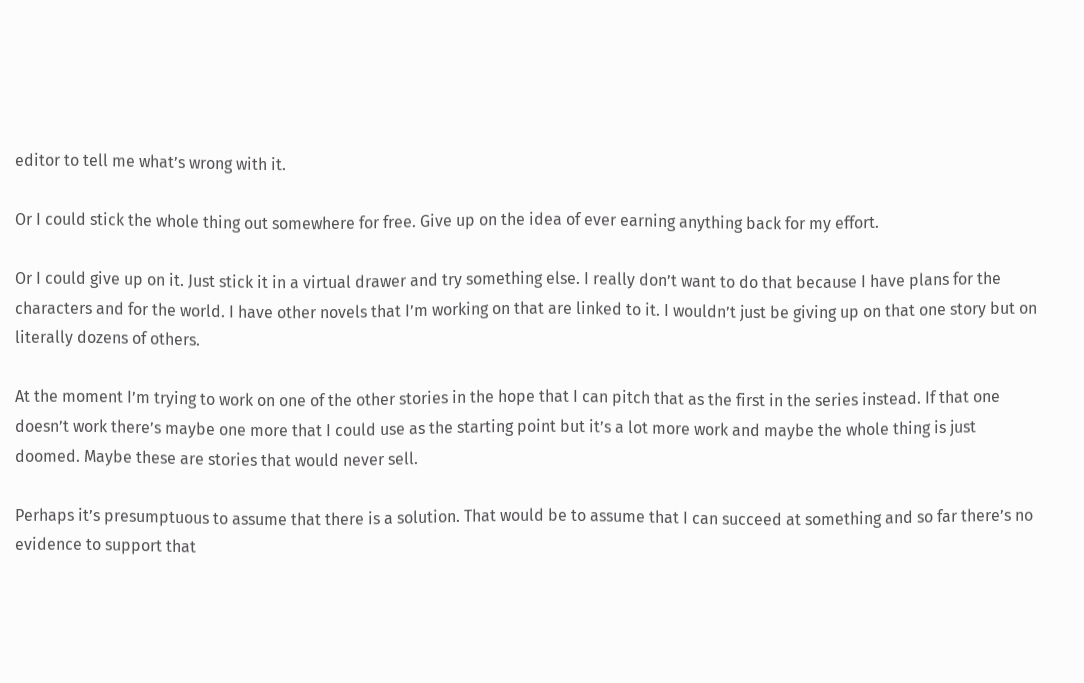editor to tell me what’s wrong with it.

Or I could stick the whole thing out somewhere for free. Give up on the idea of ever earning anything back for my effort.

Or I could give up on it. Just stick it in a virtual drawer and try something else. I really don’t want to do that because I have plans for the characters and for the world. I have other novels that I’m working on that are linked to it. I wouldn’t just be giving up on that one story but on literally dozens of others.

At the moment I’m trying to work on one of the other stories in the hope that I can pitch that as the first in the series instead. If that one doesn’t work there’s maybe one more that I could use as the starting point but it’s a lot more work and maybe the whole thing is just doomed. Maybe these are stories that would never sell.

Perhaps it’s presumptuous to assume that there is a solution. That would be to assume that I can succeed at something and so far there’s no evidence to support that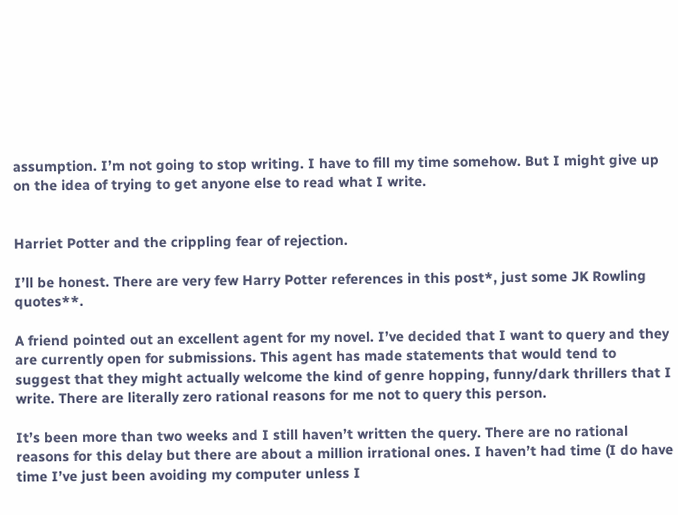assumption. I’m not going to stop writing. I have to fill my time somehow. But I might give up on the idea of trying to get anyone else to read what I write.


Harriet Potter and the crippling fear of rejection.

I’ll be honest. There are very few Harry Potter references in this post*, just some JK Rowling quotes**.

A friend pointed out an excellent agent for my novel. I’ve decided that I want to query and they are currently open for submissions. This agent has made statements that would tend to suggest that they might actually welcome the kind of genre hopping, funny/dark thrillers that I write. There are literally zero rational reasons for me not to query this person.

It’s been more than two weeks and I still haven’t written the query. There are no rational reasons for this delay but there are about a million irrational ones. I haven’t had time (I do have time I’ve just been avoiding my computer unless I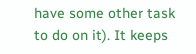have some other task to do on it). It keeps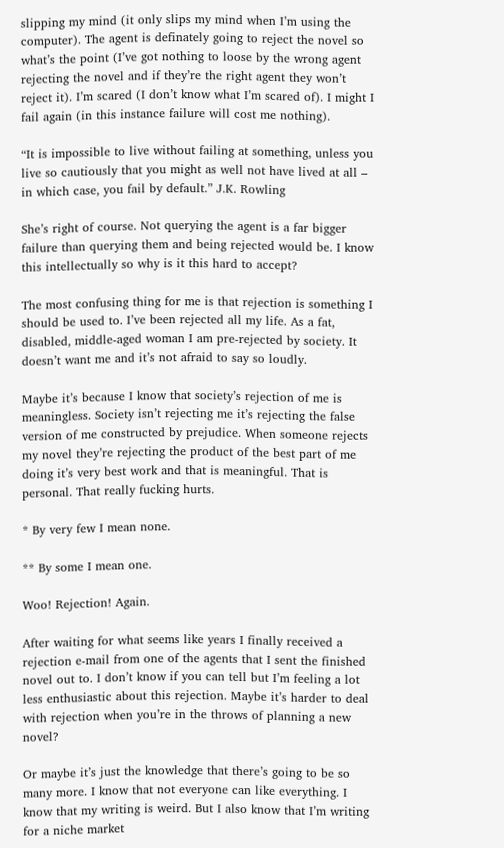slipping my mind (it only slips my mind when I’m using the computer). The agent is definately going to reject the novel so what’s the point (I’ve got nothing to loose by the wrong agent rejecting the novel and if they’re the right agent they won’t reject it). I’m scared (I don’t know what I’m scared of). I might I fail again (in this instance failure will cost me nothing).

“It is impossible to live without failing at something, unless you live so cautiously that you might as well not have lived at all – in which case, you fail by default.” J.K. Rowling

She’s right of course. Not querying the agent is a far bigger failure than querying them and being rejected would be. I know this intellectually so why is it this hard to accept?

The most confusing thing for me is that rejection is something I should be used to. I’ve been rejected all my life. As a fat, disabled, middle-aged woman I am pre-rejected by society. It doesn’t want me and it’s not afraid to say so loudly.

Maybe it’s because I know that society’s rejection of me is meaningless. Society isn’t rejecting me it’s rejecting the false version of me constructed by prejudice. When someone rejects my novel they’re rejecting the product of the best part of me doing it’s very best work and that is meaningful. That is personal. That really fucking hurts.

* By very few I mean none.

** By some I mean one.

Woo! Rejection! Again.

After waiting for what seems like years I finally received a rejection e-mail from one of the agents that I sent the finished novel out to. I don’t know if you can tell but I’m feeling a lot less enthusiastic about this rejection. Maybe it’s harder to deal with rejection when you’re in the throws of planning a new novel?

Or maybe it’s just the knowledge that there’s going to be so many more. I know that not everyone can like everything. I know that my writing is weird. But I also know that I’m writing  for a niche market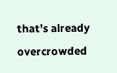that’s already overcrowded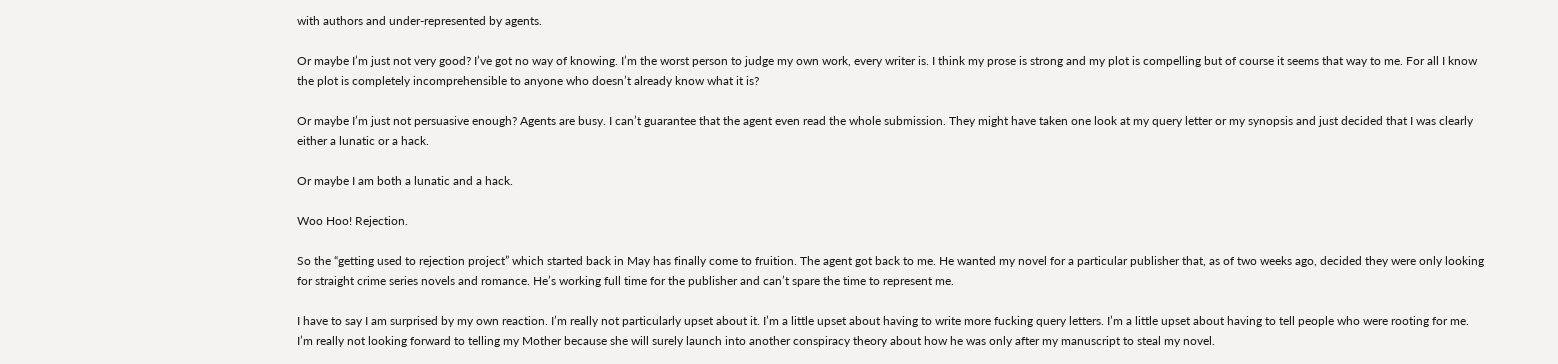with authors and under-represented by agents.

Or maybe I’m just not very good? I’ve got no way of knowing. I’m the worst person to judge my own work, every writer is. I think my prose is strong and my plot is compelling but of course it seems that way to me. For all I know the plot is completely incomprehensible to anyone who doesn’t already know what it is?

Or maybe I’m just not persuasive enough? Agents are busy. I can’t guarantee that the agent even read the whole submission. They might have taken one look at my query letter or my synopsis and just decided that I was clearly either a lunatic or a hack.

Or maybe I am both a lunatic and a hack.

Woo Hoo! Rejection.

So the “getting used to rejection project” which started back in May has finally come to fruition. The agent got back to me. He wanted my novel for a particular publisher that, as of two weeks ago, decided they were only looking for straight crime series novels and romance. He’s working full time for the publisher and can’t spare the time to represent me.

I have to say I am surprised by my own reaction. I’m really not particularly upset about it. I’m a little upset about having to write more fucking query letters. I’m a little upset about having to tell people who were rooting for me. I’m really not looking forward to telling my Mother because she will surely launch into another conspiracy theory about how he was only after my manuscript to steal my novel.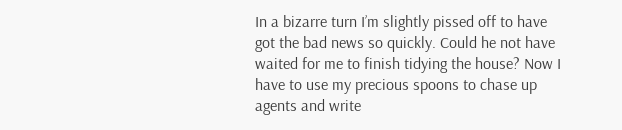In a bizarre turn I’m slightly pissed off to have got the bad news so quickly. Could he not have waited for me to finish tidying the house? Now I have to use my precious spoons to chase up agents and write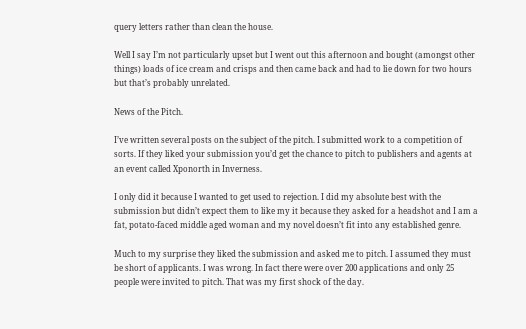query letters rather than clean the house.

Well I say I’m not particularly upset but I went out this afternoon and bought (amongst other things) loads of ice cream and crisps and then came back and had to lie down for two hours but that’s probably unrelated.

News of the Pitch.

I’ve written several posts on the subject of the pitch. I submitted work to a competition of sorts. If they liked your submission you’d get the chance to pitch to publishers and agents at an event called Xponorth in Inverness.

I only did it because I wanted to get used to rejection. I did my absolute best with the submission but didn’t expect them to like my it because they asked for a headshot and I am a fat, potato-faced middle aged woman and my novel doesn’t fit into any established genre.

Much to my surprise they liked the submission and asked me to pitch. I assumed they must be short of applicants. I was wrong. In fact there were over 200 applications and only 25 people were invited to pitch. That was my first shock of the day.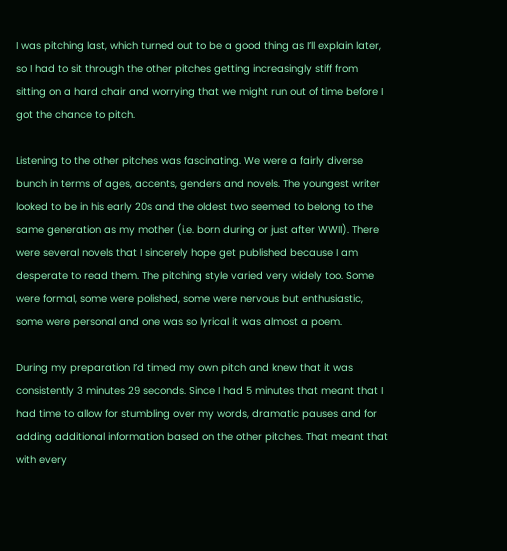I was pitching last, which turned out to be a good thing as I’ll explain later, so I had to sit through the other pitches getting increasingly stiff from sitting on a hard chair and worrying that we might run out of time before I got the chance to pitch.

Listening to the other pitches was fascinating. We were a fairly diverse bunch in terms of ages, accents, genders and novels. The youngest writer looked to be in his early 20s and the oldest two seemed to belong to the same generation as my mother (i.e. born during or just after WWII). There were several novels that I sincerely hope get published because I am desperate to read them. The pitching style varied very widely too. Some were formal, some were polished, some were nervous but enthusiastic, some were personal and one was so lyrical it was almost a poem.

During my preparation I’d timed my own pitch and knew that it was consistently 3 minutes 29 seconds. Since I had 5 minutes that meant that I had time to allow for stumbling over my words, dramatic pauses and for adding additional information based on the other pitches. That meant that with every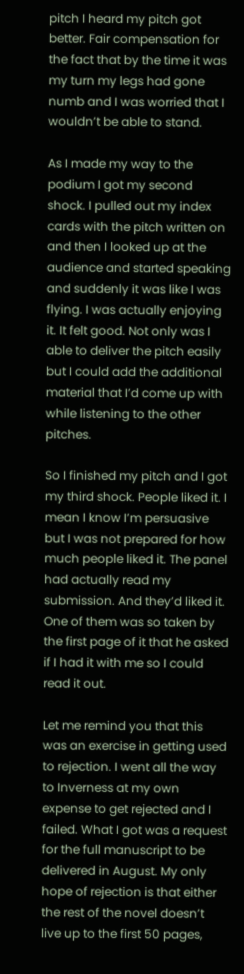pitch I heard my pitch got better. Fair compensation for the fact that by the time it was my turn my legs had gone numb and I was worried that I wouldn’t be able to stand.

As I made my way to the podium I got my second shock. I pulled out my index cards with the pitch written on and then I looked up at the audience and started speaking and suddenly it was like I was flying. I was actually enjoying it. It felt good. Not only was I able to deliver the pitch easily but I could add the additional material that I’d come up with while listening to the other pitches.

So I finished my pitch and I got my third shock. People liked it. I mean I know I’m persuasive but I was not prepared for how much people liked it. The panel had actually read my submission. And they’d liked it. One of them was so taken by the first page of it that he asked if I had it with me so I could read it out.

Let me remind you that this was an exercise in getting used to rejection. I went all the way to Inverness at my own expense to get rejected and I failed. What I got was a request for the full manuscript to be delivered in August. My only hope of rejection is that either the rest of the novel doesn’t live up to the first 50 pages,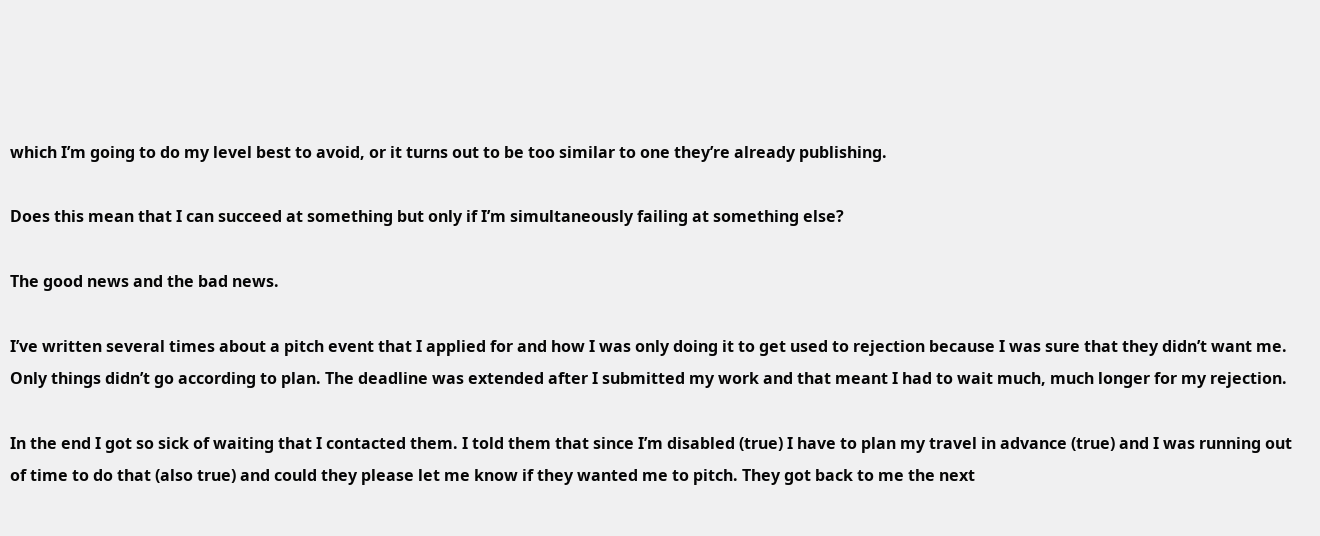which I’m going to do my level best to avoid, or it turns out to be too similar to one they’re already publishing.

Does this mean that I can succeed at something but only if I’m simultaneously failing at something else?

The good news and the bad news.

I’ve written several times about a pitch event that I applied for and how I was only doing it to get used to rejection because I was sure that they didn’t want me. Only things didn’t go according to plan. The deadline was extended after I submitted my work and that meant I had to wait much, much longer for my rejection.

In the end I got so sick of waiting that I contacted them. I told them that since I’m disabled (true) I have to plan my travel in advance (true) and I was running out of time to do that (also true) and could they please let me know if they wanted me to pitch. They got back to me the next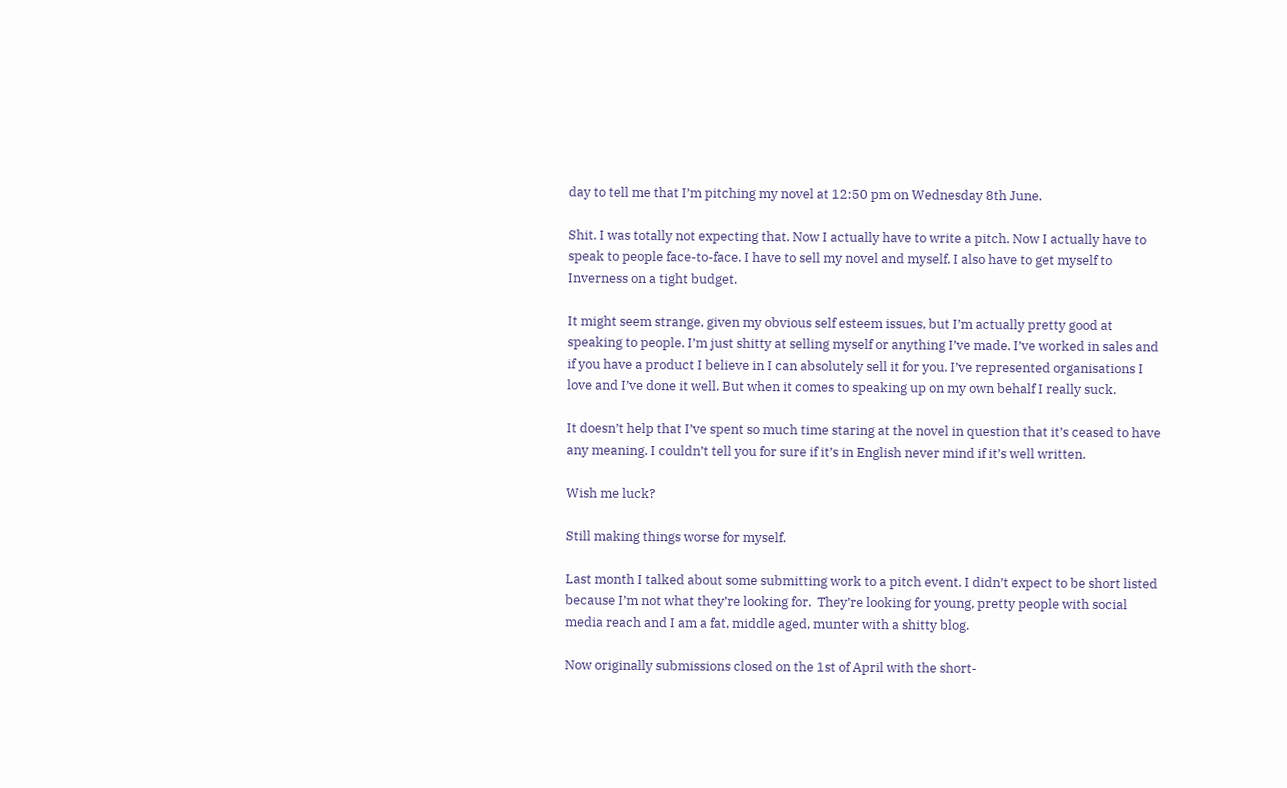day to tell me that I’m pitching my novel at 12:50 pm on Wednesday 8th June.

Shit. I was totally not expecting that. Now I actually have to write a pitch. Now I actually have to speak to people face-to-face. I have to sell my novel and myself. I also have to get myself to Inverness on a tight budget.

It might seem strange, given my obvious self esteem issues, but I’m actually pretty good at speaking to people. I’m just shitty at selling myself or anything I’ve made. I’ve worked in sales and if you have a product I believe in I can absolutely sell it for you. I’ve represented organisations I love and I’ve done it well. But when it comes to speaking up on my own behalf I really suck.

It doesn’t help that I’ve spent so much time staring at the novel in question that it’s ceased to have any meaning. I couldn’t tell you for sure if it’s in English never mind if it’s well written.

Wish me luck?

Still making things worse for myself.

Last month I talked about some submitting work to a pitch event. I didn’t expect to be short listed because I’m not what they’re looking for.  They’re looking for young, pretty people with social media reach and I am a fat, middle aged, munter with a shitty blog.

Now originally submissions closed on the 1st of April with the short-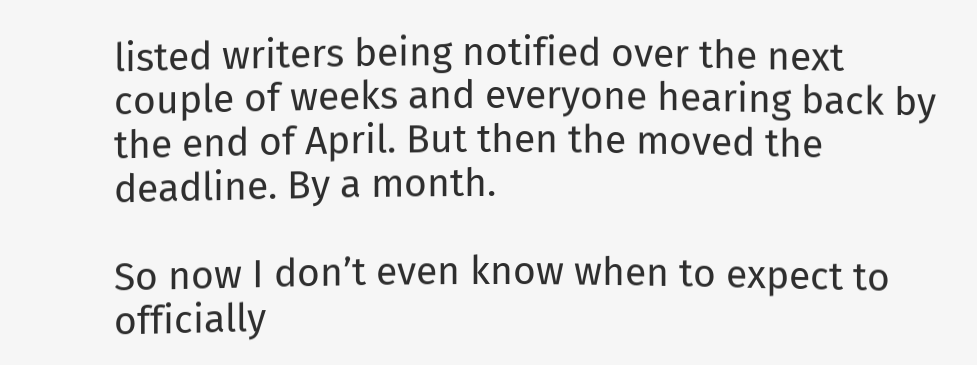listed writers being notified over the next couple of weeks and everyone hearing back by the end of April. But then the moved the deadline. By a month.

So now I don’t even know when to expect to officially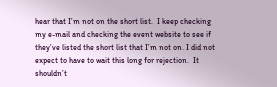hear that I’m not on the short list.  I keep checking my e-mail and checking the event website to see if they’ve listed the short list that I’m not on. I did not expect to have to wait this long for rejection.  It shouldn’t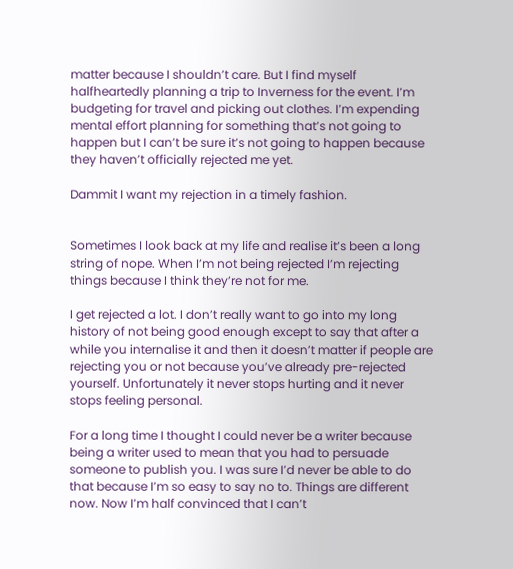matter because I shouldn’t care. But I find myself halfheartedly planning a trip to Inverness for the event. I’m budgeting for travel and picking out clothes. I’m expending mental effort planning for something that’s not going to happen but I can’t be sure it’s not going to happen because they haven’t officially rejected me yet.

Dammit I want my rejection in a timely fashion.


Sometimes I look back at my life and realise it’s been a long string of nope. When I’m not being rejected I’m rejecting things because I think they’re not for me.

I get rejected a lot. I don’t really want to go into my long history of not being good enough except to say that after a while you internalise it and then it doesn’t matter if people are rejecting you or not because you’ve already pre-rejected yourself. Unfortunately it never stops hurting and it never stops feeling personal.

For a long time I thought I could never be a writer because being a writer used to mean that you had to persuade someone to publish you. I was sure I’d never be able to do that because I’m so easy to say no to. Things are different now. Now I’m half convinced that I can’t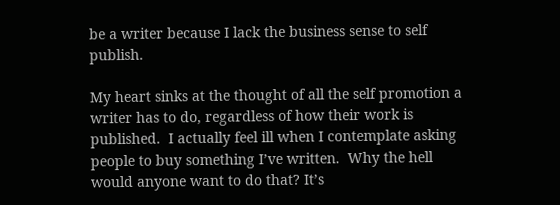be a writer because I lack the business sense to self publish.

My heart sinks at the thought of all the self promotion a writer has to do, regardless of how their work is published.  I actually feel ill when I contemplate asking people to buy something I’ve written.  Why the hell would anyone want to do that? It’s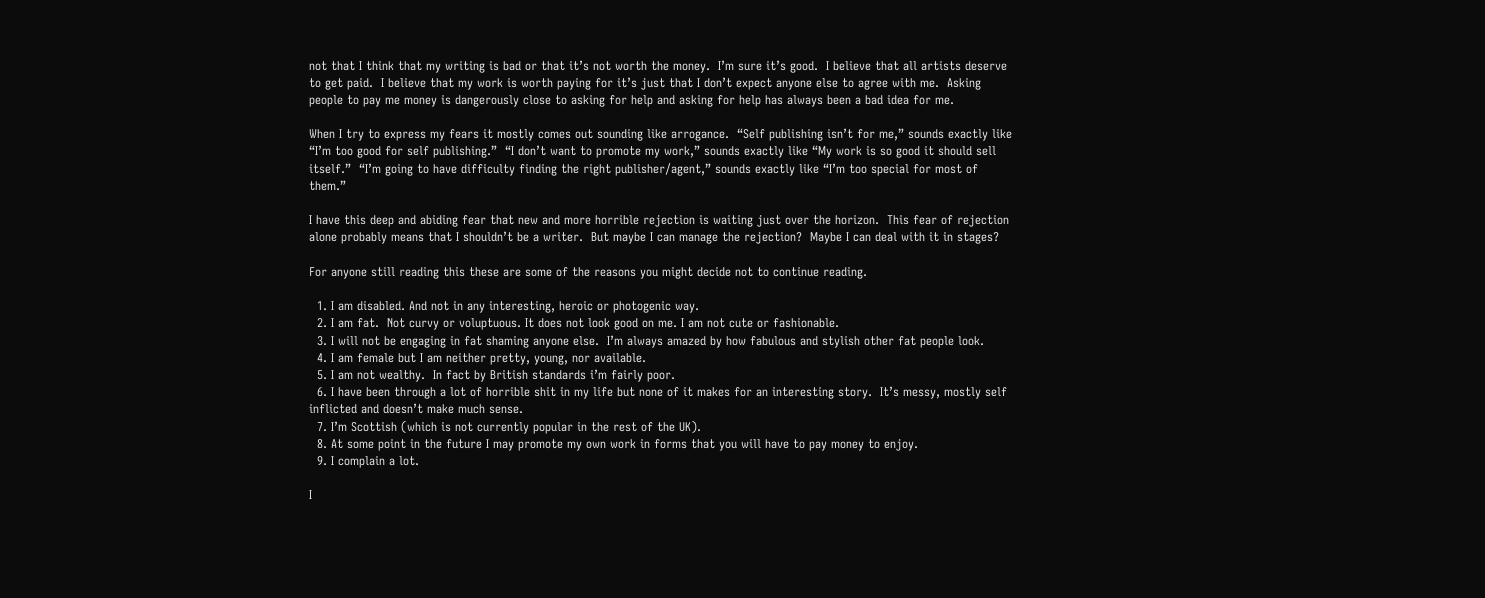not that I think that my writing is bad or that it’s not worth the money.  I’m sure it’s good.  I believe that all artists deserve to get paid.  I believe that my work is worth paying for it’s just that I don’t expect anyone else to agree with me.  Asking people to pay me money is dangerously close to asking for help and asking for help has always been a bad idea for me.

When I try to express my fears it mostly comes out sounding like arrogance.  “Self publishing isn’t for me,” sounds exactly like “I’m too good for self publishing.”  “I don’t want to promote my work,” sounds exactly like “My work is so good it should sell itself.”  “I’m going to have difficulty finding the right publisher/agent,” sounds exactly like “I’m too special for most of them.”

I have this deep and abiding fear that new and more horrible rejection is waiting just over the horizon.  This fear of rejection alone probably means that I shouldn’t be a writer.  But maybe I can manage the rejection?  Maybe I can deal with it in stages?

For anyone still reading this these are some of the reasons you might decide not to continue reading.

  1. I am disabled. And not in any interesting, heroic or photogenic way.
  2. I am fat.  Not curvy or voluptuous. It does not look good on me. I am not cute or fashionable.
  3. I will not be engaging in fat shaming anyone else.  I’m always amazed by how fabulous and stylish other fat people look.
  4. I am female but I am neither pretty, young, nor available.
  5. I am not wealthy.  In fact by British standards i’m fairly poor.
  6. I have been through a lot of horrible shit in my life but none of it makes for an interesting story.  It’s messy, mostly self inflicted and doesn’t make much sense.
  7. I’m Scottish (which is not currently popular in the rest of the UK).
  8. At some point in the future I may promote my own work in forms that you will have to pay money to enjoy.
  9. I complain a lot.

I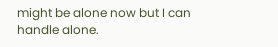might be alone now but I can handle alone.